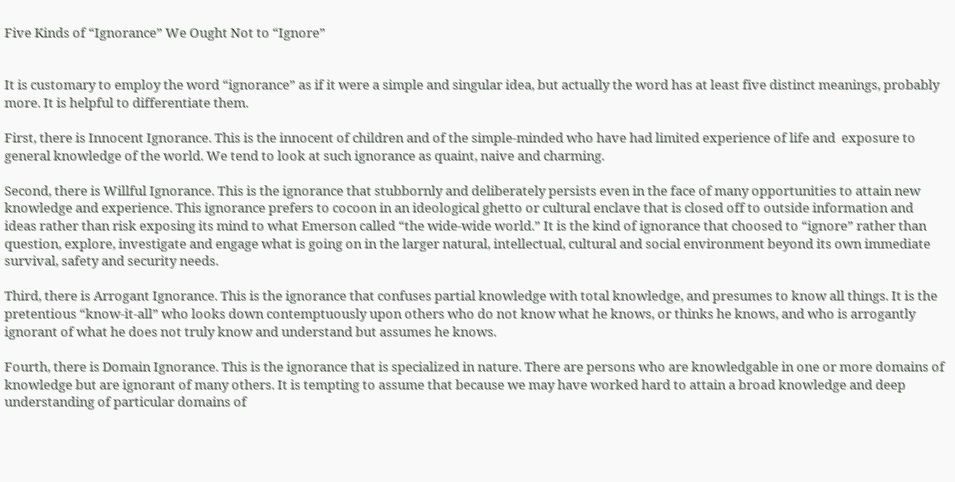Five Kinds of “Ignorance” We Ought Not to “Ignore”


It is customary to employ the word “ignorance” as if it were a simple and singular idea, but actually the word has at least five distinct meanings, probably more. It is helpful to differentiate them.

First, there is Innocent Ignorance. This is the innocent of children and of the simple-minded who have had limited experience of life and  exposure to general knowledge of the world. We tend to look at such ignorance as quaint, naive and charming.

Second, there is Willful Ignorance. This is the ignorance that stubbornly and deliberately persists even in the face of many opportunities to attain new knowledge and experience. This ignorance prefers to cocoon in an ideological ghetto or cultural enclave that is closed off to outside information and ideas rather than risk exposing its mind to what Emerson called “the wide-wide world.” It is the kind of ignorance that choosed to “ignore” rather than question, explore, investigate and engage what is going on in the larger natural, intellectual, cultural and social environment beyond its own immediate survival, safety and security needs.

Third, there is Arrogant Ignorance. This is the ignorance that confuses partial knowledge with total knowledge, and presumes to know all things. It is the pretentious “know-it-all” who looks down contemptuously upon others who do not know what he knows, or thinks he knows, and who is arrogantly ignorant of what he does not truly know and understand but assumes he knows.

Fourth, there is Domain Ignorance. This is the ignorance that is specialized in nature. There are persons who are knowledgable in one or more domains of knowledge but are ignorant of many others. It is tempting to assume that because we may have worked hard to attain a broad knowledge and deep understanding of particular domains of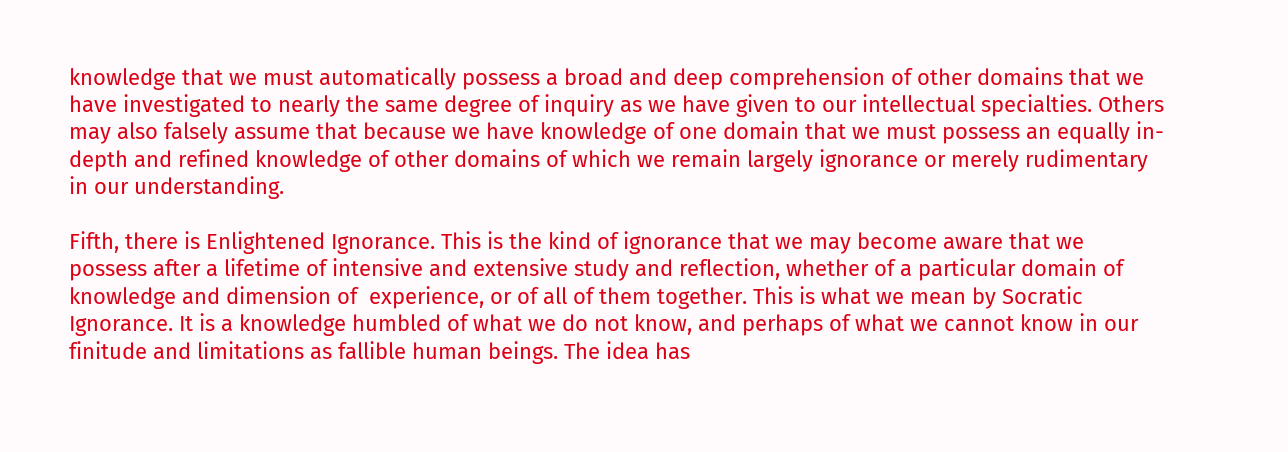knowledge that we must automatically possess a broad and deep comprehension of other domains that we have investigated to nearly the same degree of inquiry as we have given to our intellectual specialties. Others may also falsely assume that because we have knowledge of one domain that we must possess an equally in-depth and refined knowledge of other domains of which we remain largely ignorance or merely rudimentary in our understanding.

Fifth, there is Enlightened Ignorance. This is the kind of ignorance that we may become aware that we possess after a lifetime of intensive and extensive study and reflection, whether of a particular domain of knowledge and dimension of  experience, or of all of them together. This is what we mean by Socratic Ignorance. It is a knowledge humbled of what we do not know, and perhaps of what we cannot know in our finitude and limitations as fallible human beings. The idea has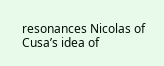resonances Nicolas of Cusa’s idea of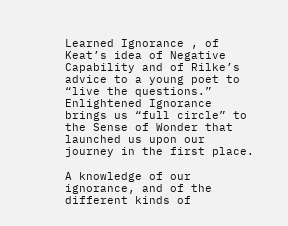Learned Ignorance , of  Keat’s idea of Negative Capability and of Rilke’s advice to a young poet to “live the questions.” Enlightened Ignorance brings us “full circle” to the Sense of Wonder that launched us upon our journey in the first place.

A knowledge of our ignorance, and of the different kinds of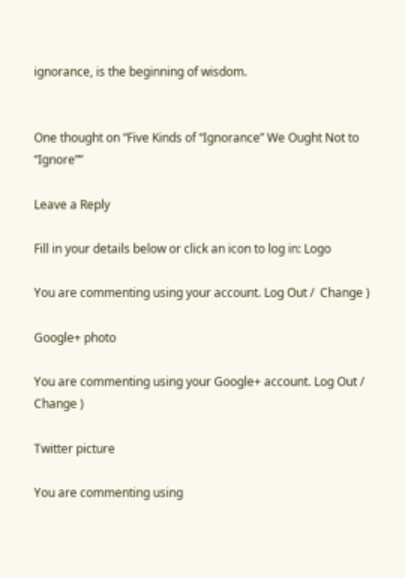ignorance, is the beginning of wisdom.


One thought on “Five Kinds of “Ignorance” We Ought Not to “Ignore””

Leave a Reply

Fill in your details below or click an icon to log in: Logo

You are commenting using your account. Log Out /  Change )

Google+ photo

You are commenting using your Google+ account. Log Out /  Change )

Twitter picture

You are commenting using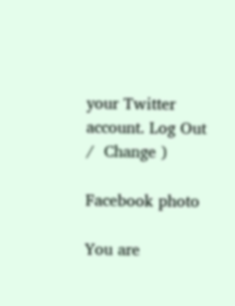your Twitter account. Log Out /  Change )

Facebook photo

You are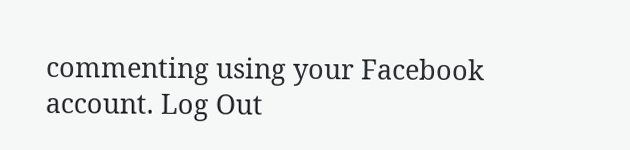commenting using your Facebook account. Log Out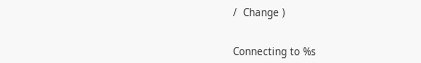/  Change )


Connecting to %s